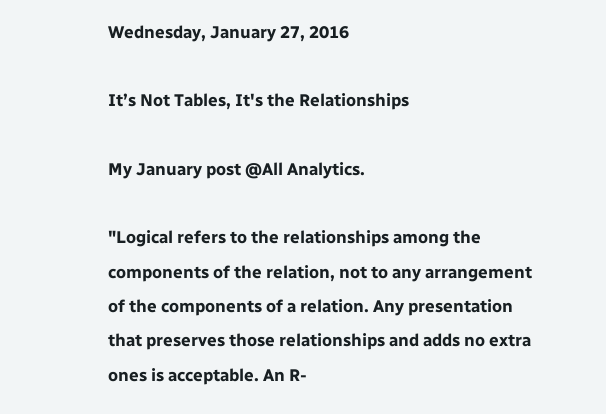Wednesday, January 27, 2016

It’s Not Tables, It's the Relationships

My January post @All Analytics.

"Logical refers to the relationships among the components of the relation, not to any arrangement of the components of a relation. Any presentation that preserves those relationships and adds no extra ones is acceptable. An R-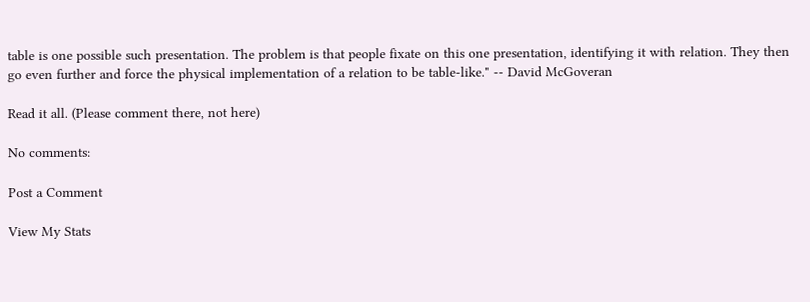table is one possible such presentation. The problem is that people fixate on this one presentation, identifying it with relation. They then go even further and force the physical implementation of a relation to be table-like." -- David McGoveran

Read it all. (Please comment there, not here)

No comments:

Post a Comment

View My Stats